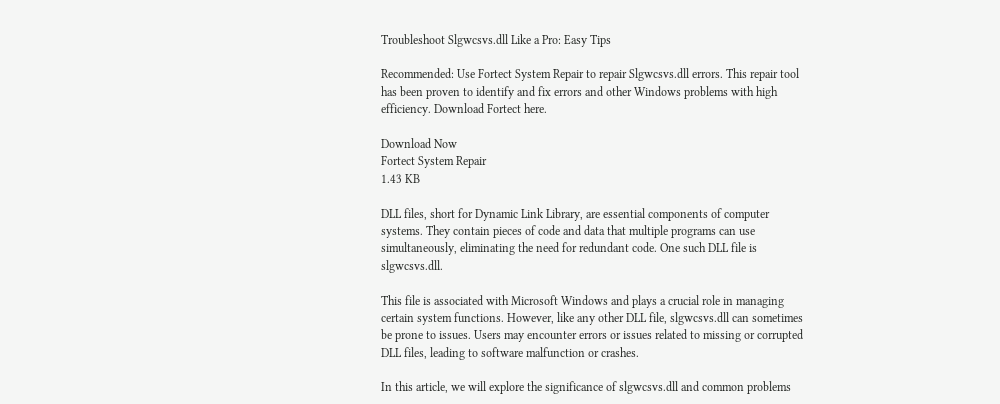Troubleshoot Slgwcsvs.dll Like a Pro: Easy Tips

Recommended: Use Fortect System Repair to repair Slgwcsvs.dll errors. This repair tool has been proven to identify and fix errors and other Windows problems with high efficiency. Download Fortect here.

Download Now
Fortect System Repair
1.43 KB

DLL files, short for Dynamic Link Library, are essential components of computer systems. They contain pieces of code and data that multiple programs can use simultaneously, eliminating the need for redundant code. One such DLL file is slgwcsvs.dll.

This file is associated with Microsoft Windows and plays a crucial role in managing certain system functions. However, like any other DLL file, slgwcsvs.dll can sometimes be prone to issues. Users may encounter errors or issues related to missing or corrupted DLL files, leading to software malfunction or crashes.

In this article, we will explore the significance of slgwcsvs.dll and common problems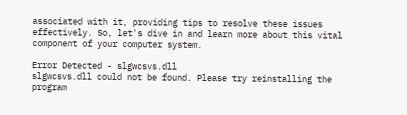associated with it, providing tips to resolve these issues effectively. So, let's dive in and learn more about this vital component of your computer system.

Error Detected - slgwcsvs.dll
slgwcsvs.dll could not be found. Please try reinstalling the program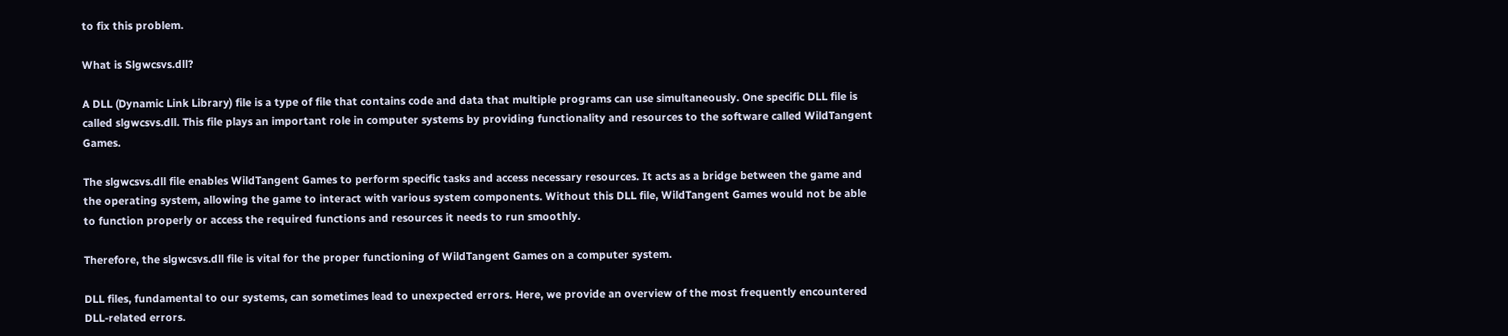to fix this problem.

What is Slgwcsvs.dll?

A DLL (Dynamic Link Library) file is a type of file that contains code and data that multiple programs can use simultaneously. One specific DLL file is called slgwcsvs.dll. This file plays an important role in computer systems by providing functionality and resources to the software called WildTangent Games.

The slgwcsvs.dll file enables WildTangent Games to perform specific tasks and access necessary resources. It acts as a bridge between the game and the operating system, allowing the game to interact with various system components. Without this DLL file, WildTangent Games would not be able to function properly or access the required functions and resources it needs to run smoothly.

Therefore, the slgwcsvs.dll file is vital for the proper functioning of WildTangent Games on a computer system.

DLL files, fundamental to our systems, can sometimes lead to unexpected errors. Here, we provide an overview of the most frequently encountered DLL-related errors.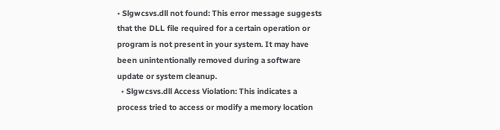• Slgwcsvs.dll not found: This error message suggests that the DLL file required for a certain operation or program is not present in your system. It may have been unintentionally removed during a software update or system cleanup.
  • Slgwcsvs.dll Access Violation: This indicates a process tried to access or modify a memory location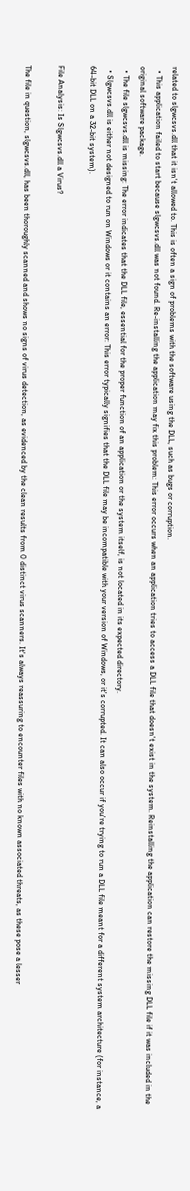related to slgwcsvs.dll that it isn't allowed to. This is often a sign of problems with the software using the DLL, such as bugs or corruption.
  • This application failed to start because slgwcsvs.dll was not found. Re-installing the application may fix this problem: This error occurs when an application tries to access a DLL file that doesn't exist in the system. Reinstalling the application can restore the missing DLL file if it was included in the original software package.
  • The file slgwcsvs.dll is missing: The error indicates that the DLL file, essential for the proper function of an application or the system itself, is not located in its expected directory.
  • Slgwcsvs.dll is either not designed to run on Windows or it contains an error: This error typically signifies that the DLL file may be incompatible with your version of Windows, or it's corrupted. It can also occur if you're trying to run a DLL file meant for a different system architecture (for instance, a 64-bit DLL on a 32-bit system).

File Analysis: Is Slgwcsvs.dll a Virus?

The file in question, slgwcsvs.dll, has been thoroughly scanned and shows no signs of virus detection, as evidenced by the clean results from 0 distinct virus scanners. It's always reassuring to encounter files with no known associated threats, as these pose a lesser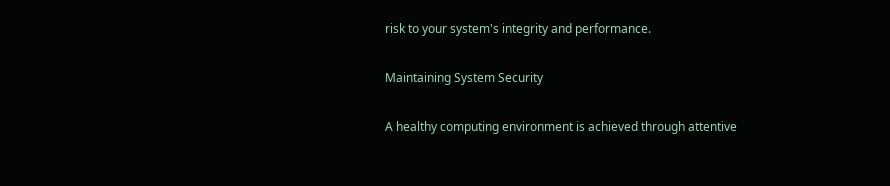risk to your system's integrity and performance.

Maintaining System Security

A healthy computing environment is achieved through attentive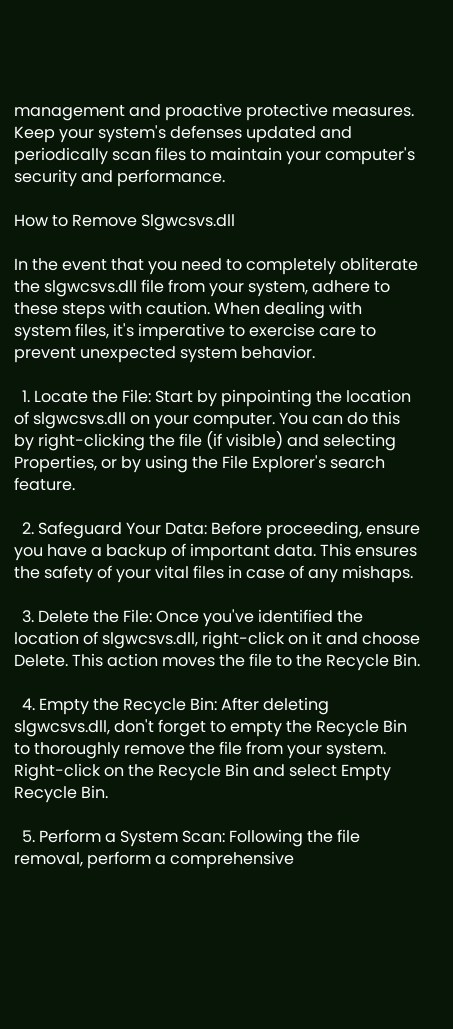management and proactive protective measures. Keep your system's defenses updated and periodically scan files to maintain your computer's security and performance.

How to Remove Slgwcsvs.dll

In the event that you need to completely obliterate the slgwcsvs.dll file from your system, adhere to these steps with caution. When dealing with system files, it's imperative to exercise care to prevent unexpected system behavior.

  1. Locate the File: Start by pinpointing the location of slgwcsvs.dll on your computer. You can do this by right-clicking the file (if visible) and selecting Properties, or by using the File Explorer's search feature.

  2. Safeguard Your Data: Before proceeding, ensure you have a backup of important data. This ensures the safety of your vital files in case of any mishaps.

  3. Delete the File: Once you've identified the location of slgwcsvs.dll, right-click on it and choose Delete. This action moves the file to the Recycle Bin.

  4. Empty the Recycle Bin: After deleting slgwcsvs.dll, don't forget to empty the Recycle Bin to thoroughly remove the file from your system. Right-click on the Recycle Bin and select Empty Recycle Bin.

  5. Perform a System Scan: Following the file removal, perform a comprehensive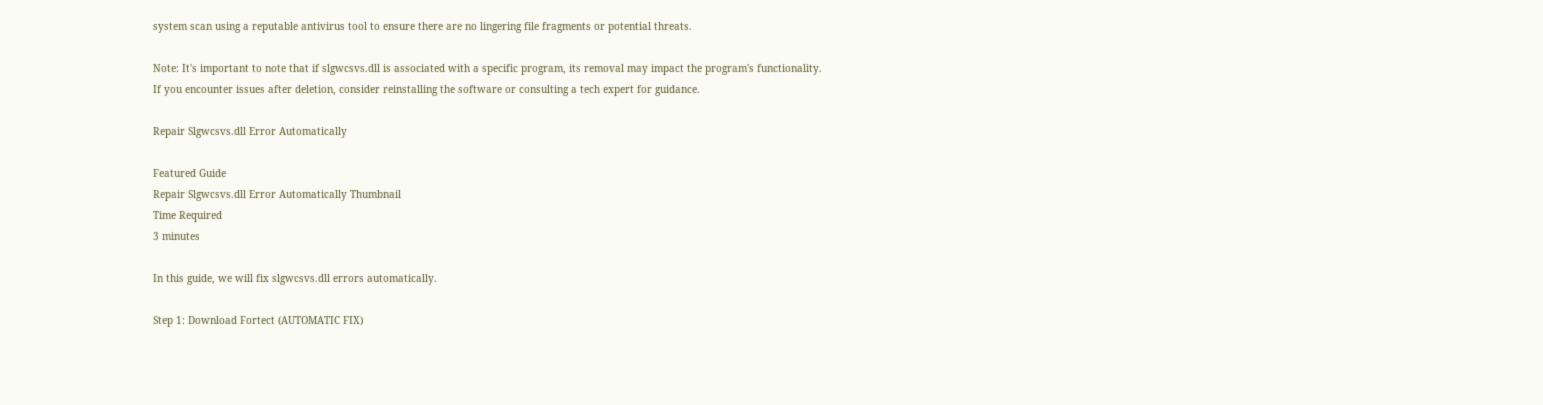system scan using a reputable antivirus tool to ensure there are no lingering file fragments or potential threats.

Note: It's important to note that if slgwcsvs.dll is associated with a specific program, its removal may impact the program's functionality. If you encounter issues after deletion, consider reinstalling the software or consulting a tech expert for guidance.

Repair Slgwcsvs.dll Error Automatically

Featured Guide
Repair Slgwcsvs.dll Error Automatically Thumbnail
Time Required
3 minutes

In this guide, we will fix slgwcsvs.dll errors automatically.

Step 1: Download Fortect (AUTOMATIC FIX)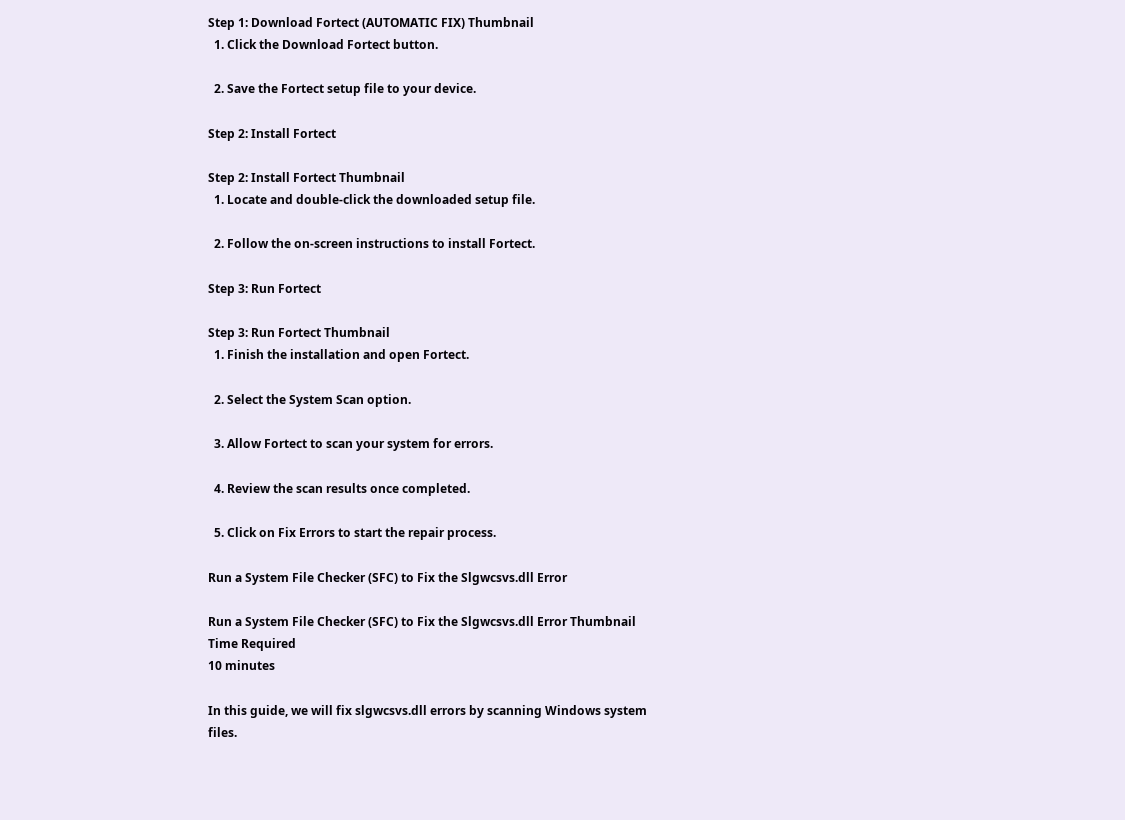Step 1: Download Fortect (AUTOMATIC FIX) Thumbnail
  1. Click the Download Fortect button.

  2. Save the Fortect setup file to your device.

Step 2: Install Fortect

Step 2: Install Fortect Thumbnail
  1. Locate and double-click the downloaded setup file.

  2. Follow the on-screen instructions to install Fortect.

Step 3: Run Fortect

Step 3: Run Fortect Thumbnail
  1. Finish the installation and open Fortect.

  2. Select the System Scan option.

  3. Allow Fortect to scan your system for errors.

  4. Review the scan results once completed.

  5. Click on Fix Errors to start the repair process.

Run a System File Checker (SFC) to Fix the Slgwcsvs.dll Error

Run a System File Checker (SFC) to Fix the Slgwcsvs.dll Error Thumbnail
Time Required
10 minutes

In this guide, we will fix slgwcsvs.dll errors by scanning Windows system files.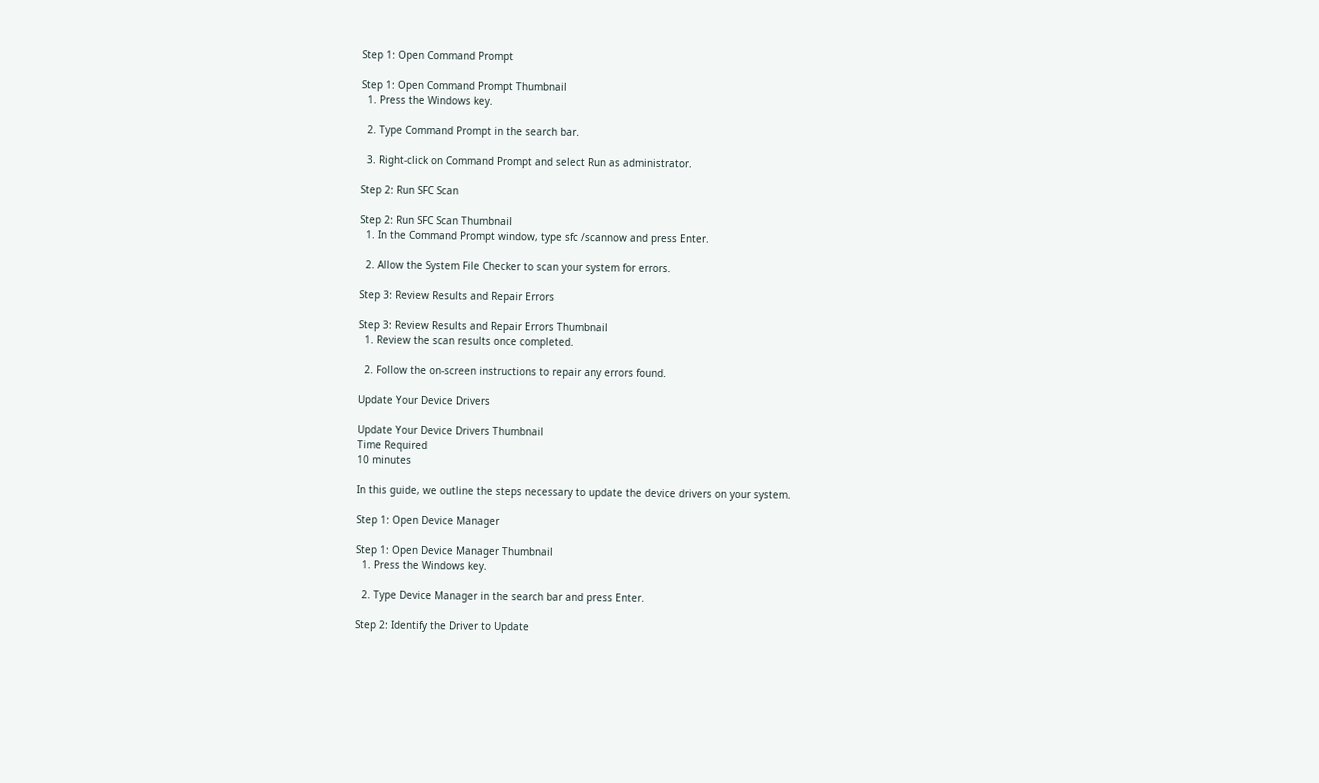Step 1: Open Command Prompt

Step 1: Open Command Prompt Thumbnail
  1. Press the Windows key.

  2. Type Command Prompt in the search bar.

  3. Right-click on Command Prompt and select Run as administrator.

Step 2: Run SFC Scan

Step 2: Run SFC Scan Thumbnail
  1. In the Command Prompt window, type sfc /scannow and press Enter.

  2. Allow the System File Checker to scan your system for errors.

Step 3: Review Results and Repair Errors

Step 3: Review Results and Repair Errors Thumbnail
  1. Review the scan results once completed.

  2. Follow the on-screen instructions to repair any errors found.

Update Your Device Drivers

Update Your Device Drivers Thumbnail
Time Required
10 minutes

In this guide, we outline the steps necessary to update the device drivers on your system.

Step 1: Open Device Manager

Step 1: Open Device Manager Thumbnail
  1. Press the Windows key.

  2. Type Device Manager in the search bar and press Enter.

Step 2: Identify the Driver to Update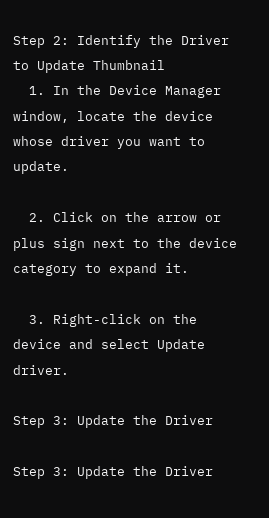Step 2: Identify the Driver to Update Thumbnail
  1. In the Device Manager window, locate the device whose driver you want to update.

  2. Click on the arrow or plus sign next to the device category to expand it.

  3. Right-click on the device and select Update driver.

Step 3: Update the Driver

Step 3: Update the Driver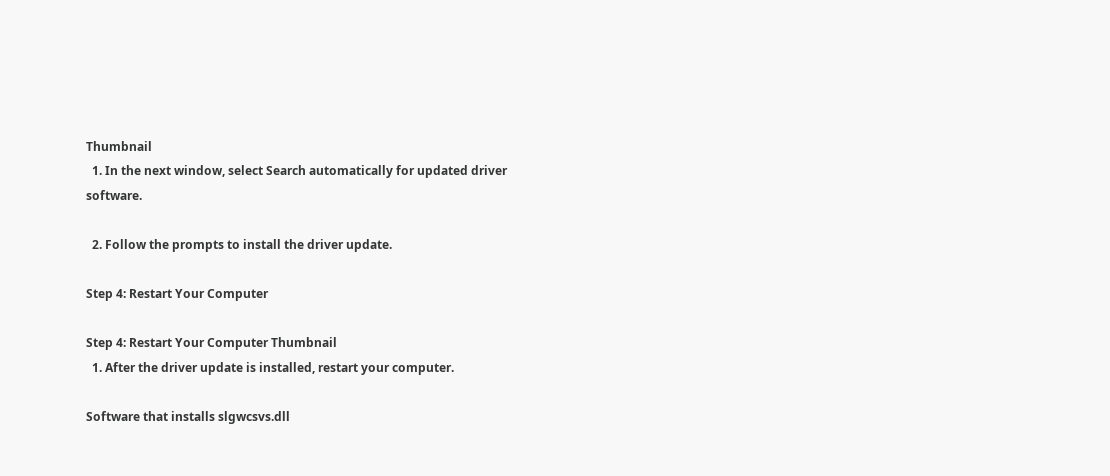Thumbnail
  1. In the next window, select Search automatically for updated driver software.

  2. Follow the prompts to install the driver update.

Step 4: Restart Your Computer

Step 4: Restart Your Computer Thumbnail
  1. After the driver update is installed, restart your computer.

Software that installs slgwcsvs.dll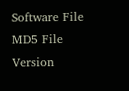Software File MD5 File Version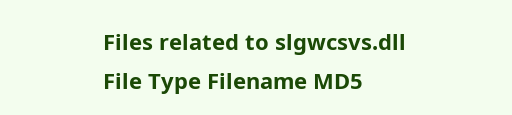Files related to slgwcsvs.dll
File Type Filename MD5